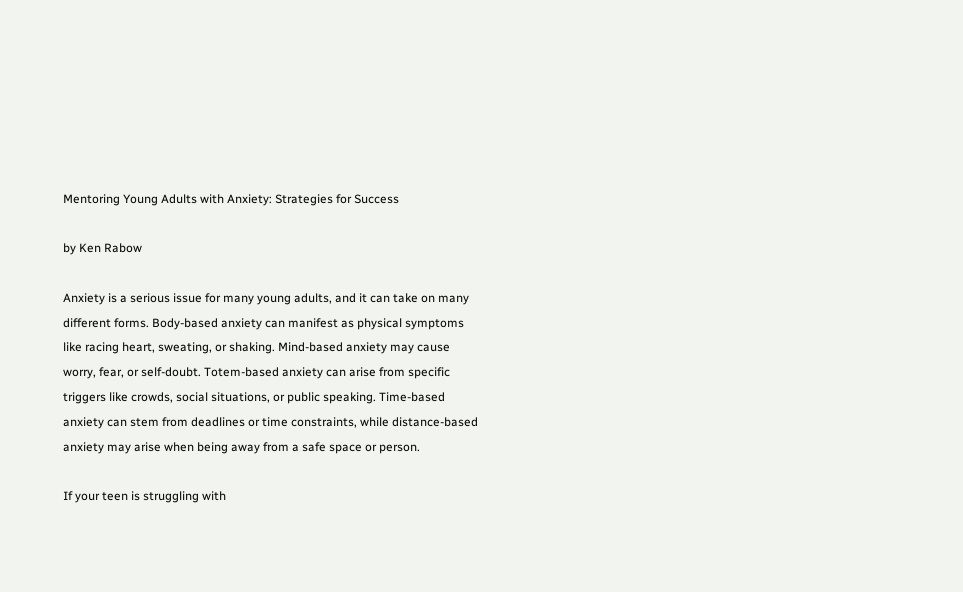Mentoring Young Adults with Anxiety: Strategies for Success

by Ken Rabow

Anxiety is a serious issue for many young adults, and it can take on many different forms. Body-based anxiety can manifest as physical symptoms like racing heart, sweating, or shaking. Mind-based anxiety may cause worry, fear, or self-doubt. Totem-based anxiety can arise from specific triggers like crowds, social situations, or public speaking. Time-based anxiety can stem from deadlines or time constraints, while distance-based anxiety may arise when being away from a safe space or person.

If your teen is struggling with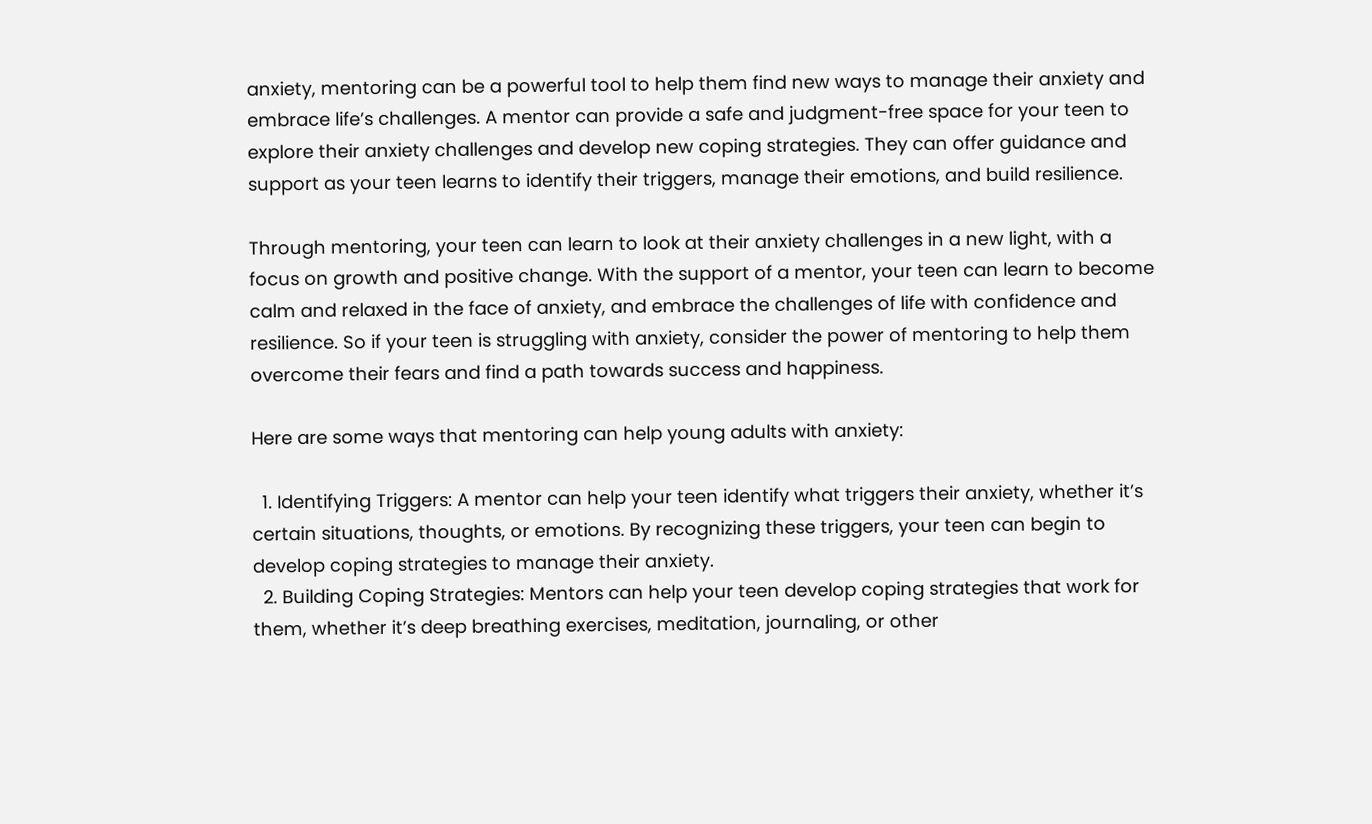anxiety, mentoring can be a powerful tool to help them find new ways to manage their anxiety and embrace life’s challenges. A mentor can provide a safe and judgment-free space for your teen to explore their anxiety challenges and develop new coping strategies. They can offer guidance and support as your teen learns to identify their triggers, manage their emotions, and build resilience.

Through mentoring, your teen can learn to look at their anxiety challenges in a new light, with a focus on growth and positive change. With the support of a mentor, your teen can learn to become calm and relaxed in the face of anxiety, and embrace the challenges of life with confidence and resilience. So if your teen is struggling with anxiety, consider the power of mentoring to help them overcome their fears and find a path towards success and happiness.

Here are some ways that mentoring can help young adults with anxiety:

  1. Identifying Triggers: A mentor can help your teen identify what triggers their anxiety, whether it’s certain situations, thoughts, or emotions. By recognizing these triggers, your teen can begin to develop coping strategies to manage their anxiety.
  2. Building Coping Strategies: Mentors can help your teen develop coping strategies that work for them, whether it’s deep breathing exercises, meditation, journaling, or other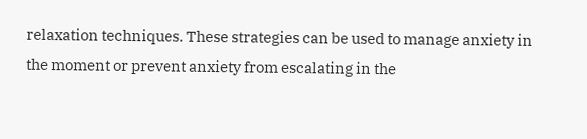relaxation techniques. These strategies can be used to manage anxiety in the moment or prevent anxiety from escalating in the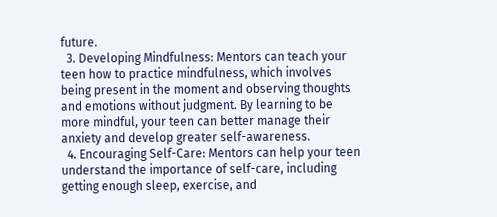future.
  3. Developing Mindfulness: Mentors can teach your teen how to practice mindfulness, which involves being present in the moment and observing thoughts and emotions without judgment. By learning to be more mindful, your teen can better manage their anxiety and develop greater self-awareness.
  4. Encouraging Self-Care: Mentors can help your teen understand the importance of self-care, including getting enough sleep, exercise, and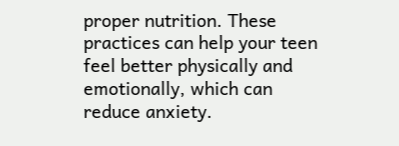proper nutrition. These practices can help your teen feel better physically and emotionally, which can reduce anxiety.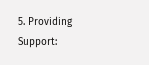5. Providing Support: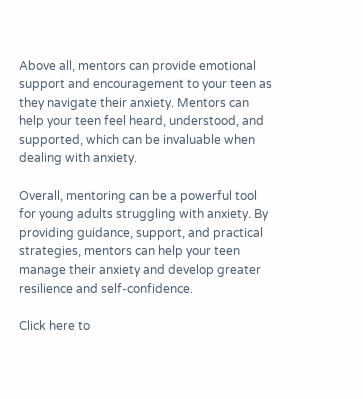Above all, mentors can provide emotional support and encouragement to your teen as they navigate their anxiety. Mentors can help your teen feel heard, understood, and supported, which can be invaluable when dealing with anxiety.

Overall, mentoring can be a powerful tool for young adults struggling with anxiety. By providing guidance, support, and practical strategies, mentors can help your teen manage their anxiety and develop greater resilience and self-confidence.

Click here to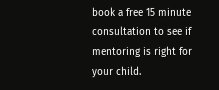book a free 15 minute consultation to see if mentoring is right for your child.